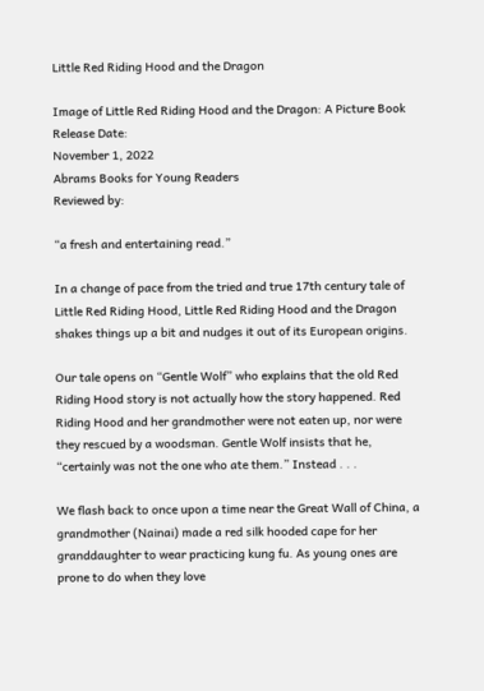Little Red Riding Hood and the Dragon

Image of Little Red Riding Hood and the Dragon: A Picture Book
Release Date:
November 1, 2022
Abrams Books for Young Readers
Reviewed by:

“a fresh and entertaining read.”

In a change of pace from the tried and true 17th century tale of Little Red Riding Hood, Little Red Riding Hood and the Dragon shakes things up a bit and nudges it out of its European origins.

Our tale opens on “Gentle Wolf” who explains that the old Red Riding Hood story is not actually how the story happened. Red Riding Hood and her grandmother were not eaten up, nor were they rescued by a woodsman. Gentle Wolf insists that he, “certainly was not the one who ate them.” Instead . . .

We flash back to once upon a time near the Great Wall of China, a grandmother (Nainai) made a red silk hooded cape for her granddaughter to wear practicing kung fu. As young ones are prone to do when they love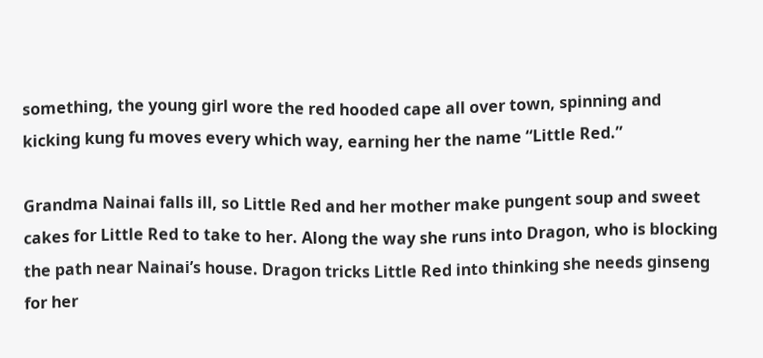something, the young girl wore the red hooded cape all over town, spinning and kicking kung fu moves every which way, earning her the name “Little Red.”

Grandma Nainai falls ill, so Little Red and her mother make pungent soup and sweet cakes for Little Red to take to her. Along the way she runs into Dragon, who is blocking the path near Nainai’s house. Dragon tricks Little Red into thinking she needs ginseng for her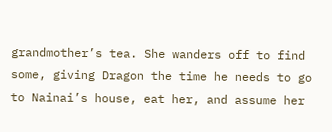grandmother’s tea. She wanders off to find some, giving Dragon the time he needs to go to Nainai’s house, eat her, and assume her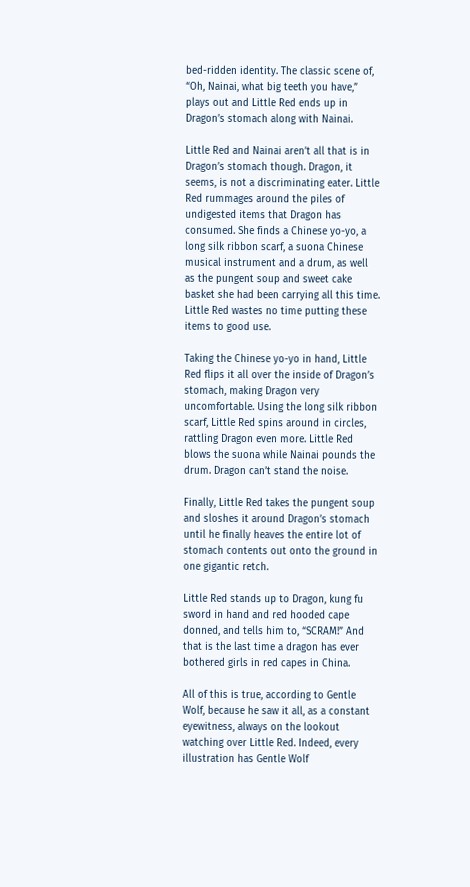bed-ridden identity. The classic scene of, “Oh, Nainai, what big teeth you have,” plays out and Little Red ends up in Dragon’s stomach along with Nainai.

Little Red and Nainai aren’t all that is in Dragon’s stomach though. Dragon, it seems, is not a discriminating eater. Little Red rummages around the piles of undigested items that Dragon has consumed. She finds a Chinese yo-yo, a long silk ribbon scarf, a suona Chinese musical instrument and a drum, as well as the pungent soup and sweet cake basket she had been carrying all this time. Little Red wastes no time putting these items to good use.

Taking the Chinese yo-yo in hand, Little Red flips it all over the inside of Dragon’s stomach, making Dragon very uncomfortable. Using the long silk ribbon scarf, Little Red spins around in circles, rattling Dragon even more. Little Red blows the suona while Nainai pounds the drum. Dragon can’t stand the noise.

Finally, Little Red takes the pungent soup and sloshes it around Dragon’s stomach until he finally heaves the entire lot of stomach contents out onto the ground in one gigantic retch.

Little Red stands up to Dragon, kung fu sword in hand and red hooded cape donned, and tells him to, “SCRAM!” And that is the last time a dragon has ever bothered girls in red capes in China.

All of this is true, according to Gentle Wolf, because he saw it all, as a constant eyewitness, always on the lookout watching over Little Red. Indeed, every illustration has Gentle Wolf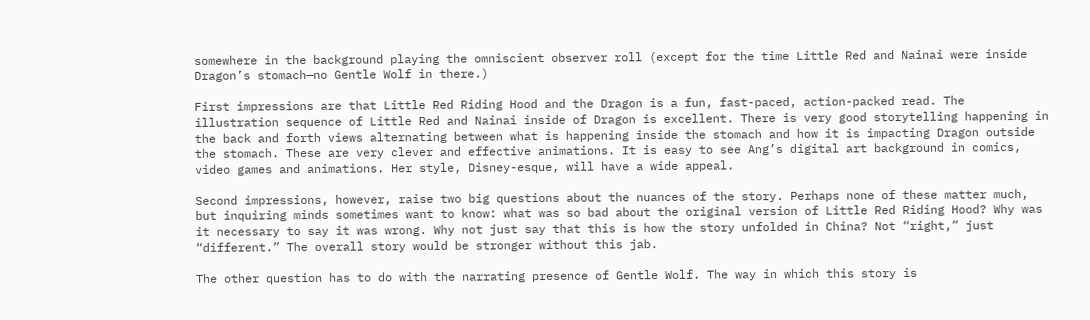somewhere in the background playing the omniscient observer roll (except for the time Little Red and Nainai were inside Dragon’s stomach—no Gentle Wolf in there.)

First impressions are that Little Red Riding Hood and the Dragon is a fun, fast-paced, action-packed read. The illustration sequence of Little Red and Nainai inside of Dragon is excellent. There is very good storytelling happening in the back and forth views alternating between what is happening inside the stomach and how it is impacting Dragon outside the stomach. These are very clever and effective animations. It is easy to see Ang’s digital art background in comics, video games and animations. Her style, Disney-esque, will have a wide appeal.

Second impressions, however, raise two big questions about the nuances of the story. Perhaps none of these matter much, but inquiring minds sometimes want to know: what was so bad about the original version of Little Red Riding Hood? Why was it necessary to say it was wrong. Why not just say that this is how the story unfolded in China? Not “right,” just “different.” The overall story would be stronger without this jab.

The other question has to do with the narrating presence of Gentle Wolf. The way in which this story is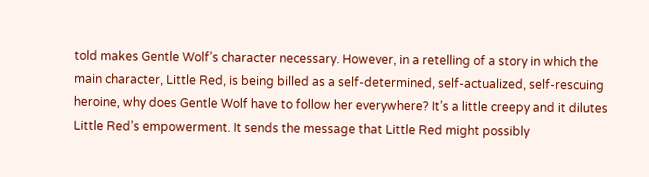told makes Gentle Wolf’s character necessary. However, in a retelling of a story in which the main character, Little Red, is being billed as a self-determined, self-actualized, self-rescuing heroine, why does Gentle Wolf have to follow her everywhere? It’s a little creepy and it dilutes Little Red’s empowerment. It sends the message that Little Red might possibly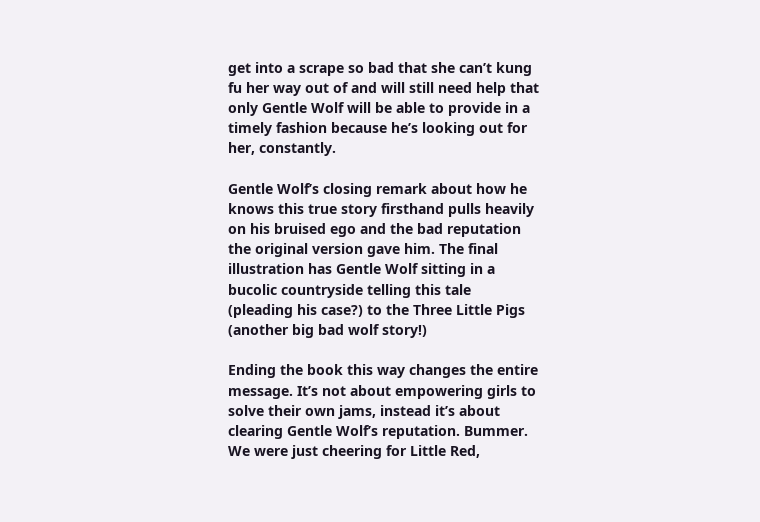get into a scrape so bad that she can’t kung fu her way out of and will still need help that only Gentle Wolf will be able to provide in a timely fashion because he’s looking out for her, constantly.

Gentle Wolf’s closing remark about how he knows this true story firsthand pulls heavily on his bruised ego and the bad reputation the original version gave him. The final illustration has Gentle Wolf sitting in a bucolic countryside telling this tale (pleading his case?) to the Three Little Pigs (another big bad wolf story!)

Ending the book this way changes the entire message. It’s not about empowering girls to solve their own jams, instead it’s about clearing Gentle Wolf’s reputation. Bummer. We were just cheering for Little Red,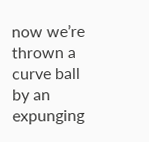now we’re thrown a curve ball by an expunging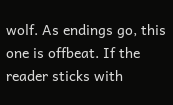wolf. As endings go, this one is offbeat. If the reader sticks with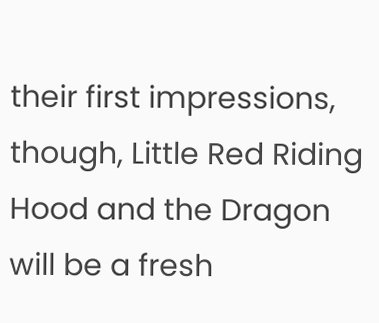their first impressions, though, Little Red Riding Hood and the Dragon will be a fresh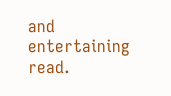and entertaining read.